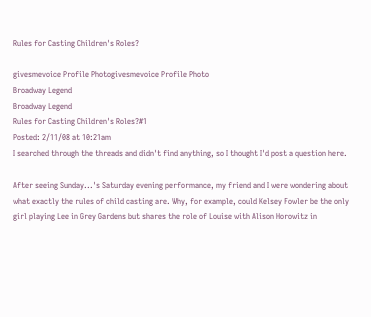Rules for Casting Children's Roles?

givesmevoice Profile Photogivesmevoice Profile Photo
Broadway Legend
Broadway Legend
Rules for Casting Children's Roles?#1
Posted: 2/11/08 at 10:21am
I searched through the threads and didn't find anything, so I thought I'd post a question here.

After seeing Sunday...'s Saturday evening performance, my friend and I were wondering about what exactly the rules of child casting are. Why, for example, could Kelsey Fowler be the only girl playing Lee in Grey Gardens but shares the role of Louise with Alison Horowitz in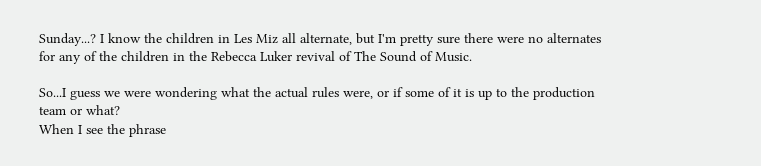Sunday...? I know the children in Les Miz all alternate, but I'm pretty sure there were no alternates for any of the children in the Rebecca Luker revival of The Sound of Music.

So...I guess we were wondering what the actual rules were, or if some of it is up to the production team or what?
When I see the phrase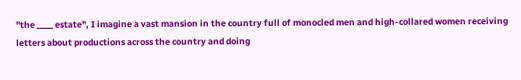"the ____ estate", I imagine a vast mansion in the country full of monocled men and high-collared women receiving letters about productions across the country and doing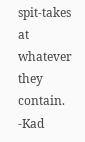spit-takes at whatever they contain. -Kad